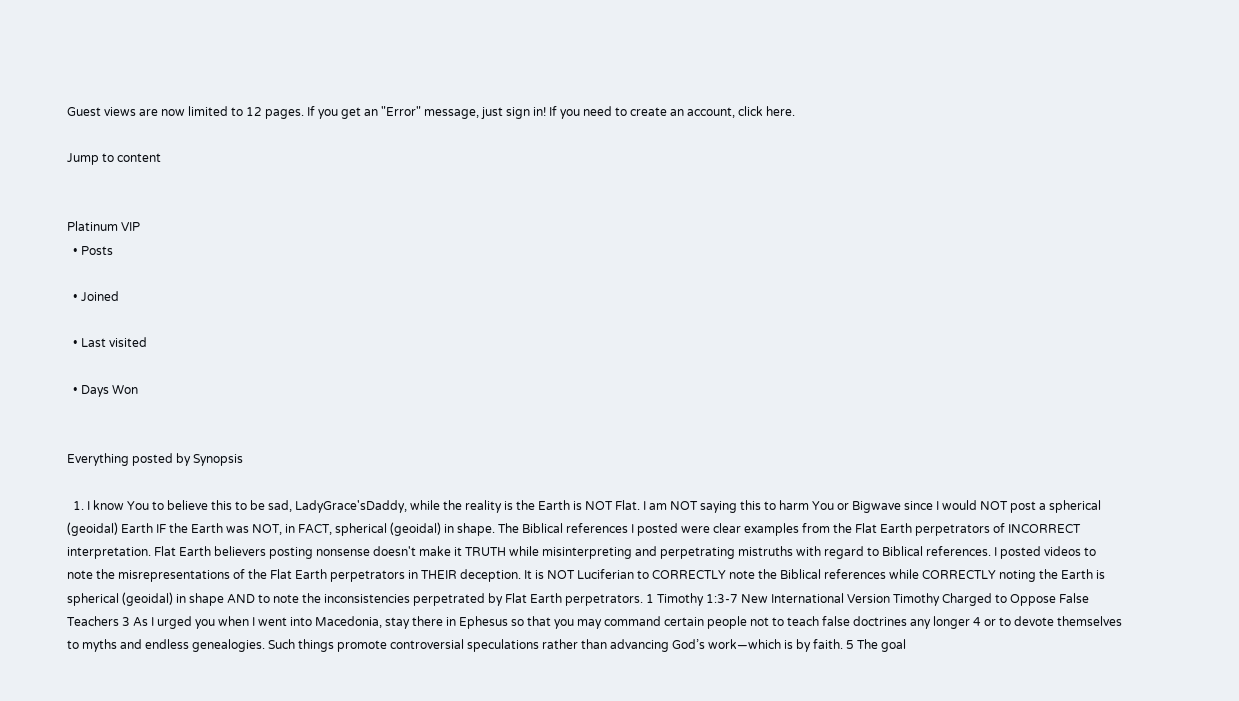Guest views are now limited to 12 pages. If you get an "Error" message, just sign in! If you need to create an account, click here.

Jump to content


Platinum VIP
  • Posts

  • Joined

  • Last visited

  • Days Won


Everything posted by Synopsis

  1. I know You to believe this to be sad, LadyGrace'sDaddy, while the reality is the Earth is NOT Flat. I am NOT saying this to harm You or Bigwave since I would NOT post a spherical (geoidal) Earth IF the Earth was NOT, in FACT, spherical (geoidal) in shape. The Biblical references I posted were clear examples from the Flat Earth perpetrators of INCORRECT interpretation. Flat Earth believers posting nonsense doesn't make it TRUTH while misinterpreting and perpetrating mistruths with regard to Biblical references. I posted videos to note the misrepresentations of the Flat Earth perpetrators in THEIR deception. It is NOT Luciferian to CORRECTLY note the Biblical references while CORRECTLY noting the Earth is spherical (geoidal) in shape AND to note the inconsistencies perpetrated by Flat Earth perpetrators. 1 Timothy 1:3-7 New International Version Timothy Charged to Oppose False Teachers 3 As I urged you when I went into Macedonia, stay there in Ephesus so that you may command certain people not to teach false doctrines any longer 4 or to devote themselves to myths and endless genealogies. Such things promote controversial speculations rather than advancing God’s work—which is by faith. 5 The goal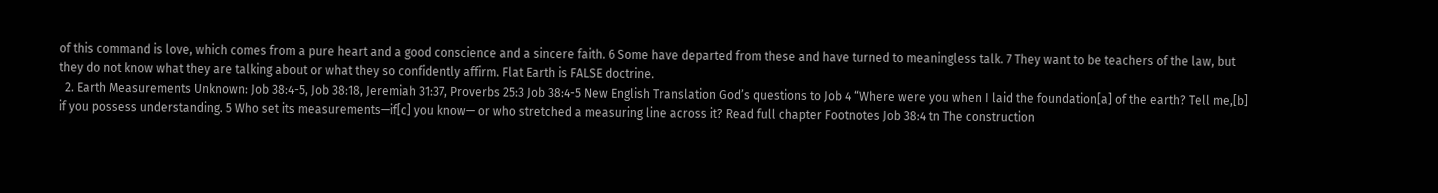of this command is love, which comes from a pure heart and a good conscience and a sincere faith. 6 Some have departed from these and have turned to meaningless talk. 7 They want to be teachers of the law, but they do not know what they are talking about or what they so confidently affirm. Flat Earth is FALSE doctrine.
  2. Earth Measurements Unknown: Job 38:4-5, Job 38:18, Jeremiah 31:37, Proverbs 25:3 Job 38:4-5 New English Translation God’s questions to Job 4 “Where were you when I laid the foundation[a] of the earth? Tell me,[b] if you possess understanding. 5 Who set its measurements—if[c] you know— or who stretched a measuring line across it? Read full chapter Footnotes Job 38:4 tn The construction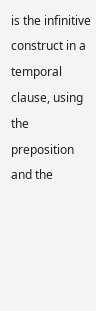is the infinitive construct in a temporal clause, using the preposition and the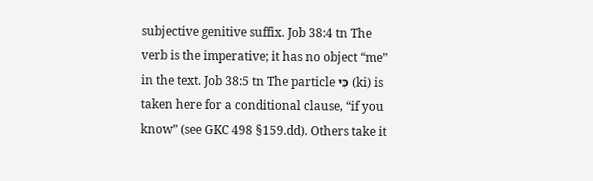subjective genitive suffix. Job 38:4 tn The verb is the imperative; it has no object “me” in the text. Job 38:5 tn The particle כִּי (ki) is taken here for a conditional clause, “if you know” (see GKC 498 §159.dd). Others take it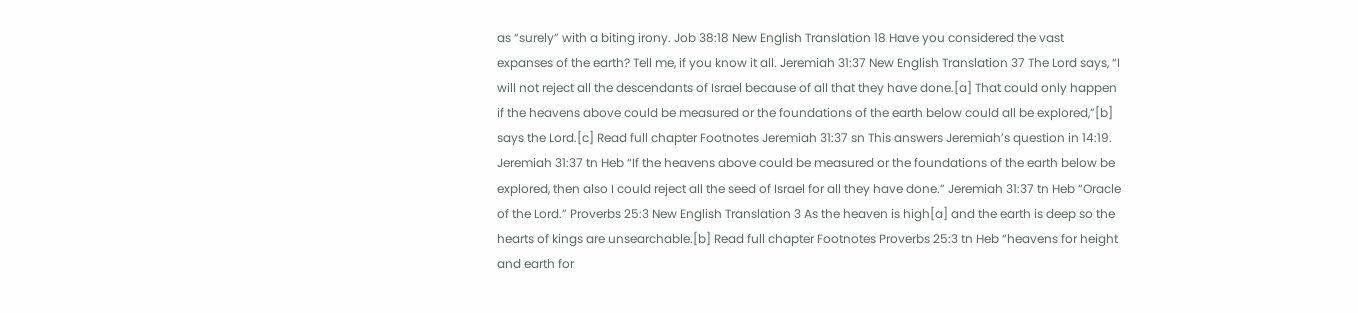as “surely” with a biting irony. Job 38:18 New English Translation 18 Have you considered the vast expanses of the earth? Tell me, if you know it all. Jeremiah 31:37 New English Translation 37 The Lord says, “I will not reject all the descendants of Israel because of all that they have done.[a] That could only happen if the heavens above could be measured or the foundations of the earth below could all be explored,”[b] says the Lord.[c] Read full chapter Footnotes Jeremiah 31:37 sn This answers Jeremiah’s question in 14:19. Jeremiah 31:37 tn Heb “If the heavens above could be measured or the foundations of the earth below be explored, then also I could reject all the seed of Israel for all they have done.” Jeremiah 31:37 tn Heb “Oracle of the Lord.” Proverbs 25:3 New English Translation 3 As the heaven is high[a] and the earth is deep so the hearts of kings are unsearchable.[b] Read full chapter Footnotes Proverbs 25:3 tn Heb “heavens for height and earth for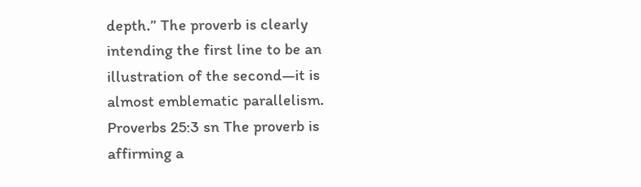depth.” The proverb is clearly intending the first line to be an illustration of the second—it is almost emblematic parallelism. Proverbs 25:3 sn The proverb is affirming a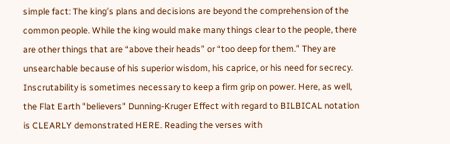simple fact: The king’s plans and decisions are beyond the comprehension of the common people. While the king would make many things clear to the people, there are other things that are “above their heads” or “too deep for them.” They are unsearchable because of his superior wisdom, his caprice, or his need for secrecy. Inscrutability is sometimes necessary to keep a firm grip on power. Here, as well, the Flat Earth "believers" Dunning-Kruger Effect with regard to BILBICAL notation is CLEARLY demonstrated HERE. Reading the verses with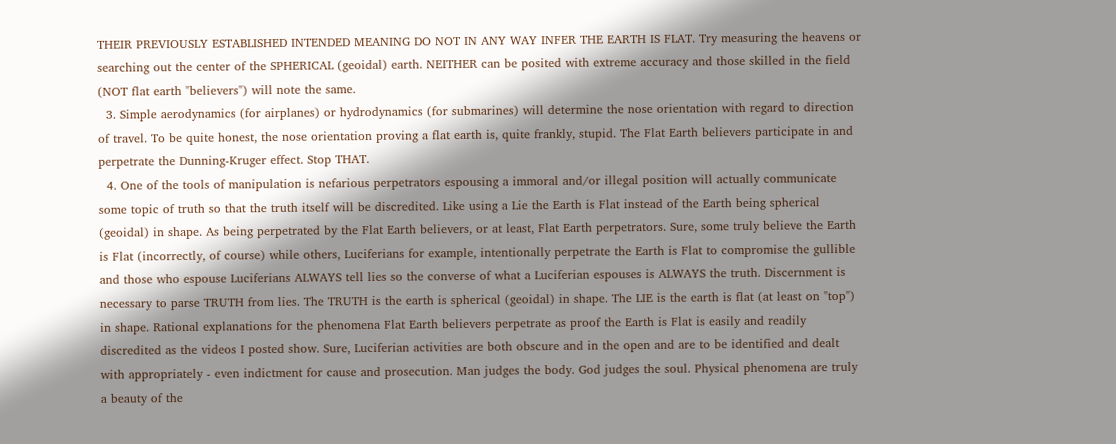THEIR PREVIOUSLY ESTABLISHED INTENDED MEANING DO NOT IN ANY WAY INFER THE EARTH IS FLAT. Try measuring the heavens or searching out the center of the SPHERICAL (geoidal) earth. NEITHER can be posited with extreme accuracy and those skilled in the field (NOT flat earth "believers") will note the same.
  3. Simple aerodynamics (for airplanes) or hydrodynamics (for submarines) will determine the nose orientation with regard to direction of travel. To be quite honest, the nose orientation proving a flat earth is, quite frankly, stupid. The Flat Earth believers participate in and perpetrate the Dunning-Kruger effect. Stop THAT.
  4. One of the tools of manipulation is nefarious perpetrators espousing a immoral and/or illegal position will actually communicate some topic of truth so that the truth itself will be discredited. Like using a Lie the Earth is Flat instead of the Earth being spherical (geoidal) in shape. As being perpetrated by the Flat Earth believers, or at least, Flat Earth perpetrators. Sure, some truly believe the Earth is Flat (incorrectly, of course) while others, Luciferians for example, intentionally perpetrate the Earth is Flat to compromise the gullible and those who espouse Luciferians ALWAYS tell lies so the converse of what a Luciferian espouses is ALWAYS the truth. Discernment is necessary to parse TRUTH from lies. The TRUTH is the earth is spherical (geoidal) in shape. The LIE is the earth is flat (at least on "top") in shape. Rational explanations for the phenomena Flat Earth believers perpetrate as proof the Earth is Flat is easily and readily discredited as the videos I posted show. Sure, Luciferian activities are both obscure and in the open and are to be identified and dealt with appropriately - even indictment for cause and prosecution. Man judges the body. God judges the soul. Physical phenomena are truly a beauty of the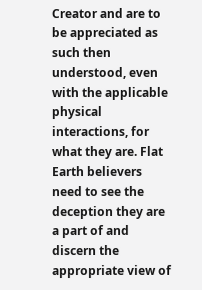Creator and are to be appreciated as such then understood, even with the applicable physical interactions, for what they are. Flat Earth believers need to see the deception they are a part of and discern the appropriate view of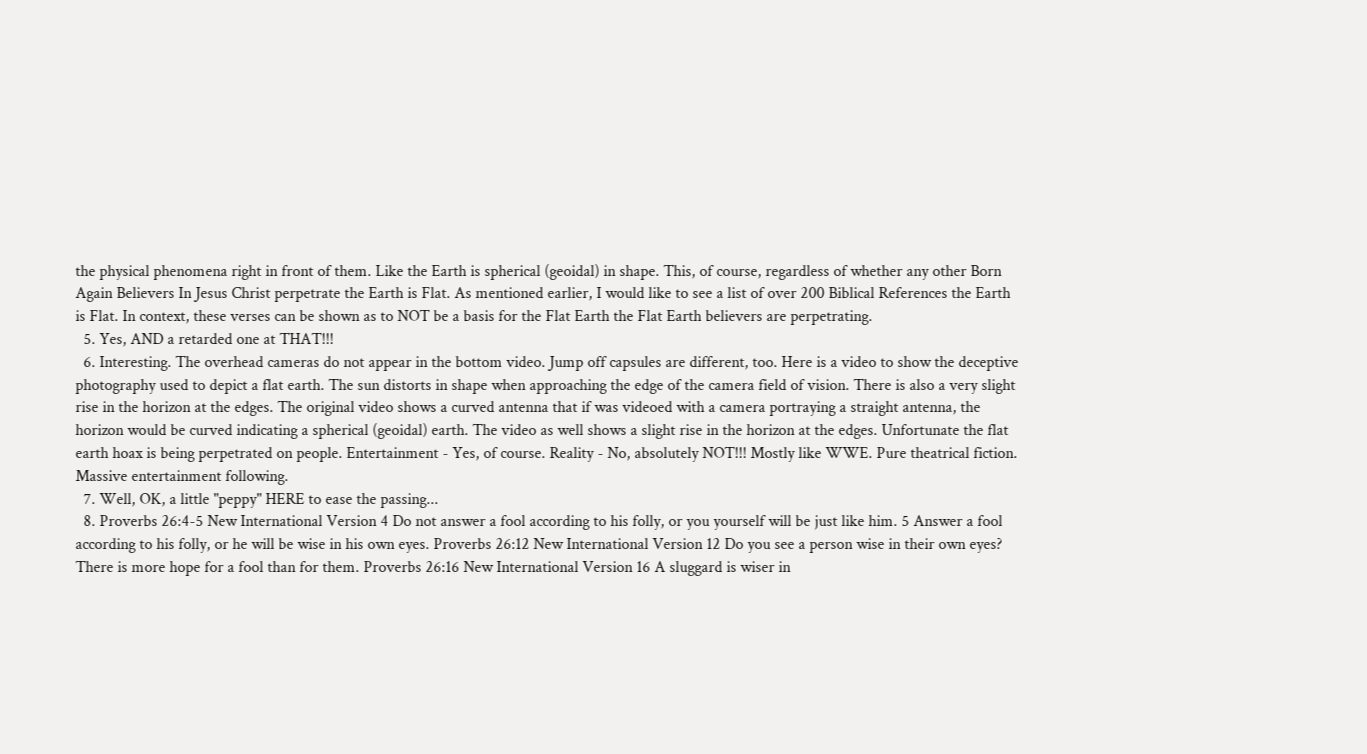the physical phenomena right in front of them. Like the Earth is spherical (geoidal) in shape. This, of course, regardless of whether any other Born Again Believers In Jesus Christ perpetrate the Earth is Flat. As mentioned earlier, I would like to see a list of over 200 Biblical References the Earth is Flat. In context, these verses can be shown as to NOT be a basis for the Flat Earth the Flat Earth believers are perpetrating.
  5. Yes, AND a retarded one at THAT!!!
  6. Interesting. The overhead cameras do not appear in the bottom video. Jump off capsules are different, too. Here is a video to show the deceptive photography used to depict a flat earth. The sun distorts in shape when approaching the edge of the camera field of vision. There is also a very slight rise in the horizon at the edges. The original video shows a curved antenna that if was videoed with a camera portraying a straight antenna, the horizon would be curved indicating a spherical (geoidal) earth. The video as well shows a slight rise in the horizon at the edges. Unfortunate the flat earth hoax is being perpetrated on people. Entertainment - Yes, of course. Reality - No, absolutely NOT!!! Mostly like WWE. Pure theatrical fiction. Massive entertainment following.
  7. Well, OK, a little "peppy" HERE to ease the passing...
  8. Proverbs 26:4-5 New International Version 4 Do not answer a fool according to his folly, or you yourself will be just like him. 5 Answer a fool according to his folly, or he will be wise in his own eyes. Proverbs 26:12 New International Version 12 Do you see a person wise in their own eyes? There is more hope for a fool than for them. Proverbs 26:16 New International Version 16 A sluggard is wiser in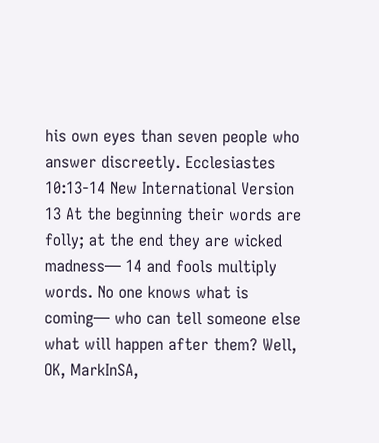his own eyes than seven people who answer discreetly. Ecclesiastes 10:13-14 New International Version 13 At the beginning their words are folly; at the end they are wicked madness— 14 and fools multiply words. No one knows what is coming— who can tell someone else what will happen after them? Well, OK, MarkInSA,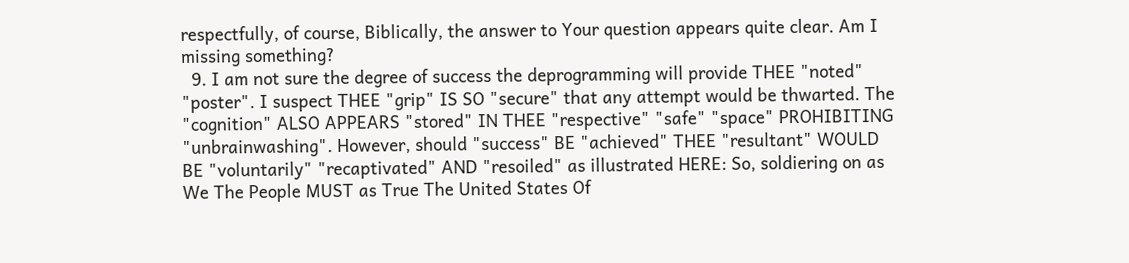respectfully, of course, Biblically, the answer to Your question appears quite clear. Am I missing something?
  9. I am not sure the degree of success the deprogramming will provide THEE "noted" "poster". I suspect THEE "grip" IS SO "secure" that any attempt would be thwarted. The "cognition" ALSO APPEARS "stored" IN THEE "respective" "safe" "space" PROHIBITING "unbrainwashing". However, should "success" BE "achieved" THEE "resultant" WOULD BE "voluntarily" "recaptivated" AND "resoiled" as illustrated HERE: So, soldiering on as We The People MUST as True The United States Of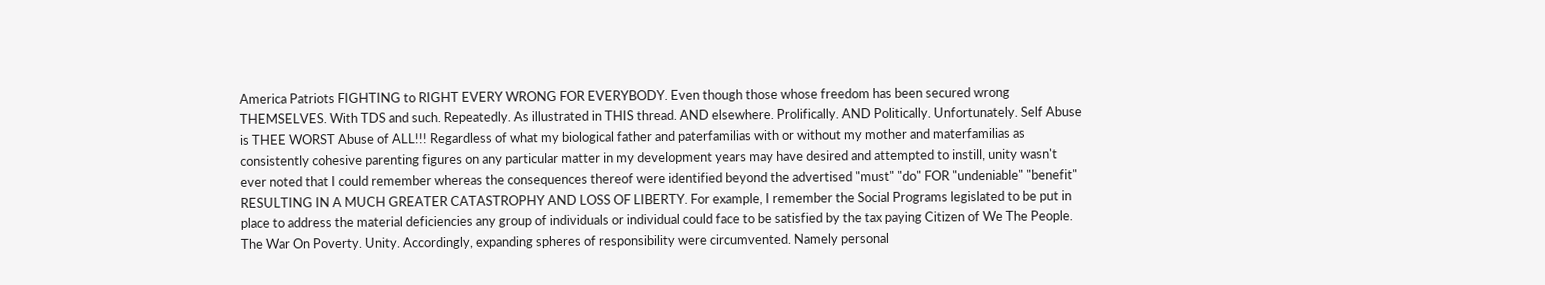America Patriots FIGHTING to RIGHT EVERY WRONG FOR EVERYBODY. Even though those whose freedom has been secured wrong THEMSELVES. With TDS and such. Repeatedly. As illustrated in THIS thread. AND elsewhere. Prolifically. AND Politically. Unfortunately. Self Abuse is THEE WORST Abuse of ALL!!! Regardless of what my biological father and paterfamilias with or without my mother and materfamilias as consistently cohesive parenting figures on any particular matter in my development years may have desired and attempted to instill, unity wasn't ever noted that I could remember whereas the consequences thereof were identified beyond the advertised "must" "do" FOR "undeniable" "benefit" RESULTING IN A MUCH GREATER CATASTROPHY AND LOSS OF LIBERTY. For example, I remember the Social Programs legislated to be put in place to address the material deficiencies any group of individuals or individual could face to be satisfied by the tax paying Citizen of We The People. The War On Poverty. Unity. Accordingly, expanding spheres of responsibility were circumvented. Namely personal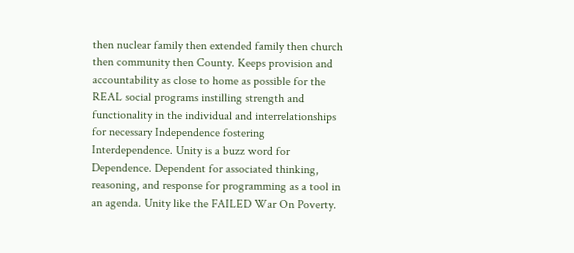then nuclear family then extended family then church then community then County. Keeps provision and accountability as close to home as possible for the REAL social programs instilling strength and functionality in the individual and interrelationships for necessary Independence fostering Interdependence. Unity is a buzz word for Dependence. Dependent for associated thinking, reasoning, and response for programming as a tool in an agenda. Unity like the FAILED War On Poverty.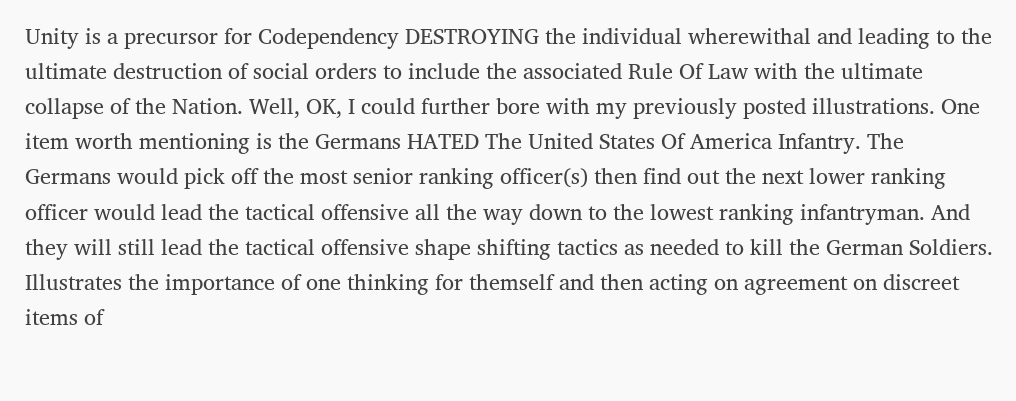Unity is a precursor for Codependency DESTROYING the individual wherewithal and leading to the ultimate destruction of social orders to include the associated Rule Of Law with the ultimate collapse of the Nation. Well, OK, I could further bore with my previously posted illustrations. One item worth mentioning is the Germans HATED The United States Of America Infantry. The Germans would pick off the most senior ranking officer(s) then find out the next lower ranking officer would lead the tactical offensive all the way down to the lowest ranking infantryman. And they will still lead the tactical offensive shape shifting tactics as needed to kill the German Soldiers. Illustrates the importance of one thinking for themself and then acting on agreement on discreet items of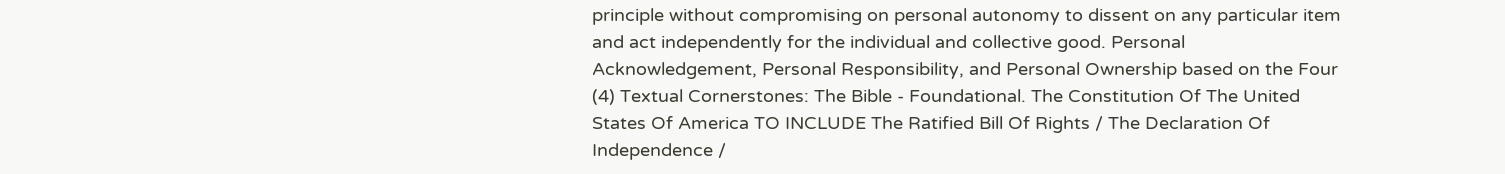principle without compromising on personal autonomy to dissent on any particular item and act independently for the individual and collective good. Personal Acknowledgement, Personal Responsibility, and Personal Ownership based on the Four (4) Textual Cornerstones: The Bible - Foundational. The Constitution Of The United States Of America TO INCLUDE The Ratified Bill Of Rights / The Declaration Of Independence /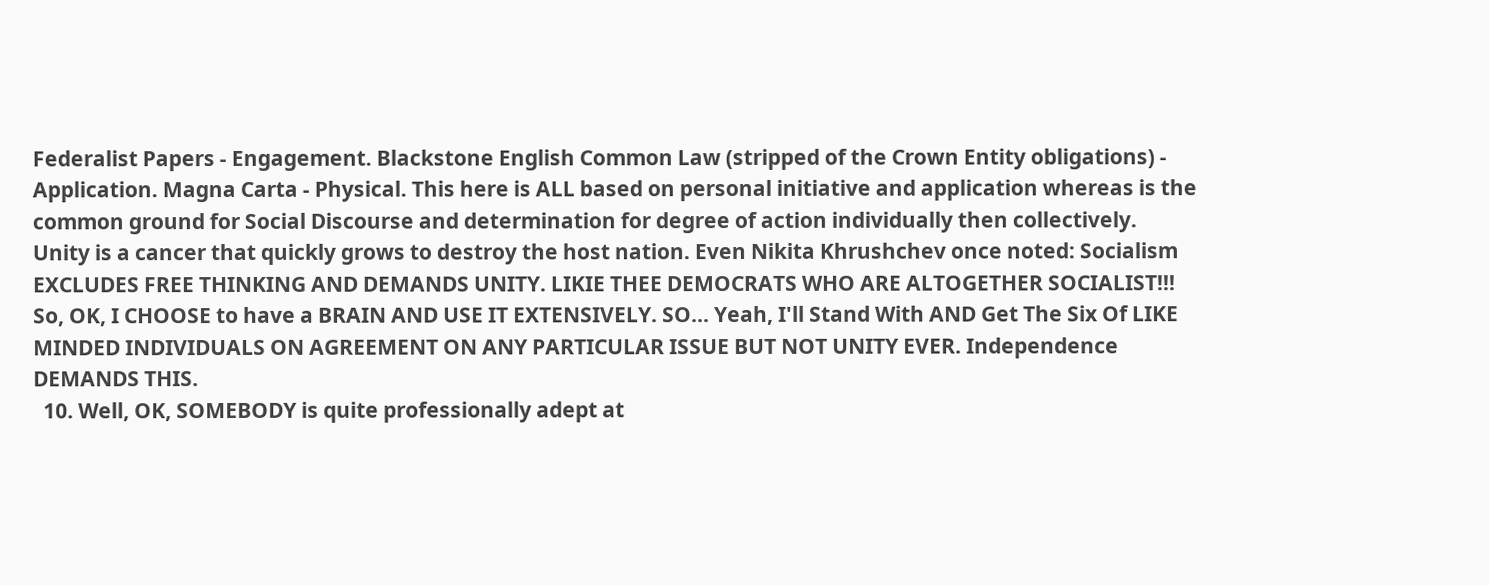Federalist Papers - Engagement. Blackstone English Common Law (stripped of the Crown Entity obligations) - Application. Magna Carta - Physical. This here is ALL based on personal initiative and application whereas is the common ground for Social Discourse and determination for degree of action individually then collectively. Unity is a cancer that quickly grows to destroy the host nation. Even Nikita Khrushchev once noted: Socialism EXCLUDES FREE THINKING AND DEMANDS UNITY. LIKIE THEE DEMOCRATS WHO ARE ALTOGETHER SOCIALIST!!! So, OK, I CHOOSE to have a BRAIN AND USE IT EXTENSIVELY. SO... Yeah, I'll Stand With AND Get The Six Of LIKE MINDED INDIVIDUALS ON AGREEMENT ON ANY PARTICULAR ISSUE BUT NOT UNITY EVER. Independence DEMANDS THIS.
  10. Well, OK, SOMEBODY is quite professionally adept at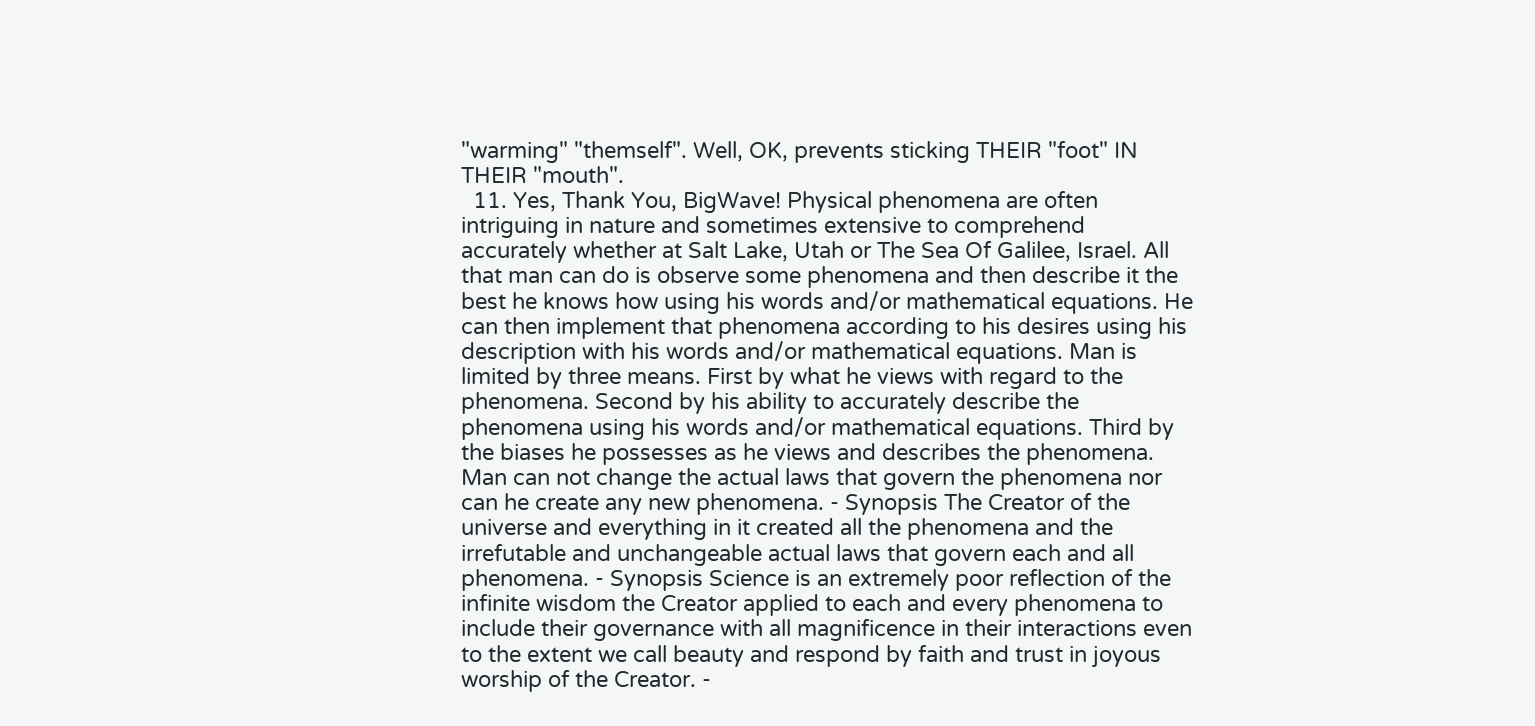"warming" "themself". Well, OK, prevents sticking THEIR "foot" IN THEIR "mouth".
  11. Yes, Thank You, BigWave! Physical phenomena are often intriguing in nature and sometimes extensive to comprehend accurately whether at Salt Lake, Utah or The Sea Of Galilee, Israel. All that man can do is observe some phenomena and then describe it the best he knows how using his words and/or mathematical equations. He can then implement that phenomena according to his desires using his description with his words and/or mathematical equations. Man is limited by three means. First by what he views with regard to the phenomena. Second by his ability to accurately describe the phenomena using his words and/or mathematical equations. Third by the biases he possesses as he views and describes the phenomena. Man can not change the actual laws that govern the phenomena nor can he create any new phenomena. - Synopsis The Creator of the universe and everything in it created all the phenomena and the irrefutable and unchangeable actual laws that govern each and all phenomena. - Synopsis Science is an extremely poor reflection of the infinite wisdom the Creator applied to each and every phenomena to include their governance with all magnificence in their interactions even to the extent we call beauty and respond by faith and trust in joyous worship of the Creator. -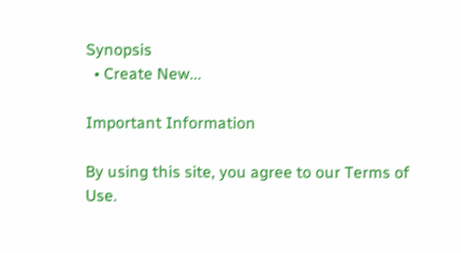Synopsis
  • Create New...

Important Information

By using this site, you agree to our Terms of Use.